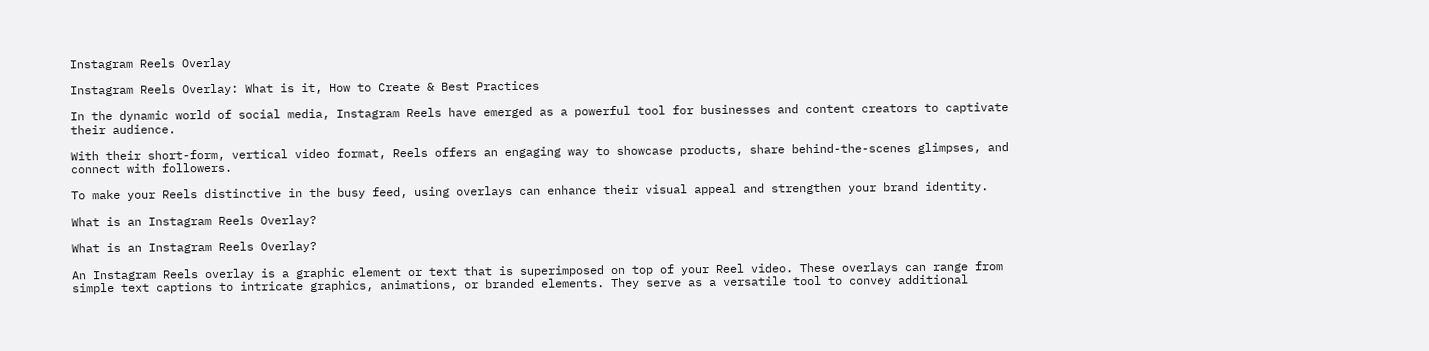Instagram Reels Overlay

Instagram Reels Overlay: What is it, How to Create & Best Practices

In the dynamic world of social media, Instagram Reels have emerged as a powerful tool for businesses and content creators to captivate their audience.

With their short-form, vertical video format, Reels offers an engaging way to showcase products, share behind-the-scenes glimpses, and connect with followers.

To make your Reels distinctive in the busy feed, using overlays can enhance their visual appeal and strengthen your brand identity.

What is an Instagram Reels Overlay?

What is an Instagram Reels Overlay?

An Instagram Reels overlay is a graphic element or text that is superimposed on top of your Reel video. These overlays can range from simple text captions to intricate graphics, animations, or branded elements. They serve as a versatile tool to convey additional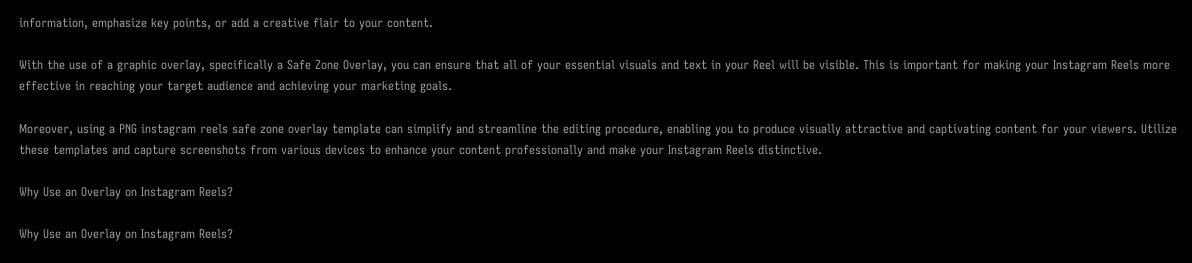information, emphasize key points, or add a creative flair to your content.

With the use of a graphic overlay, specifically a Safe Zone Overlay, you can ensure that all of your essential visuals and text in your Reel will be visible. This is important for making your Instagram Reels more effective in reaching your target audience and achieving your marketing goals.

Moreover, using a PNG instagram reels safe zone overlay template can simplify and streamline the editing procedure, enabling you to produce visually attractive and captivating content for your viewers. Utilize these templates and capture screenshots from various devices to enhance your content professionally and make your Instagram Reels distinctive.

Why Use an Overlay on Instagram Reels?

Why Use an Overlay on Instagram Reels?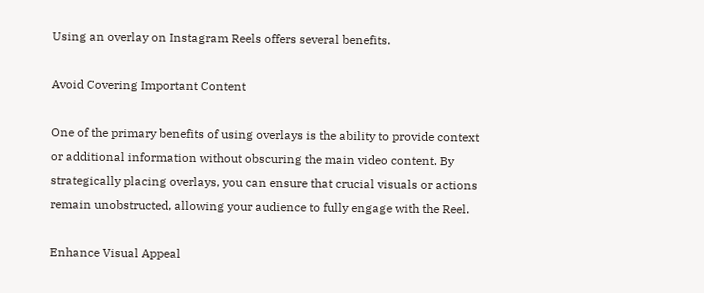Using an overlay on Instagram Reels offers several benefits.

Avoid Covering Important Content

One of the primary benefits of using overlays is the ability to provide context or additional information without obscuring the main video content. By strategically placing overlays, you can ensure that crucial visuals or actions remain unobstructed, allowing your audience to fully engage with the Reel.

Enhance Visual Appeal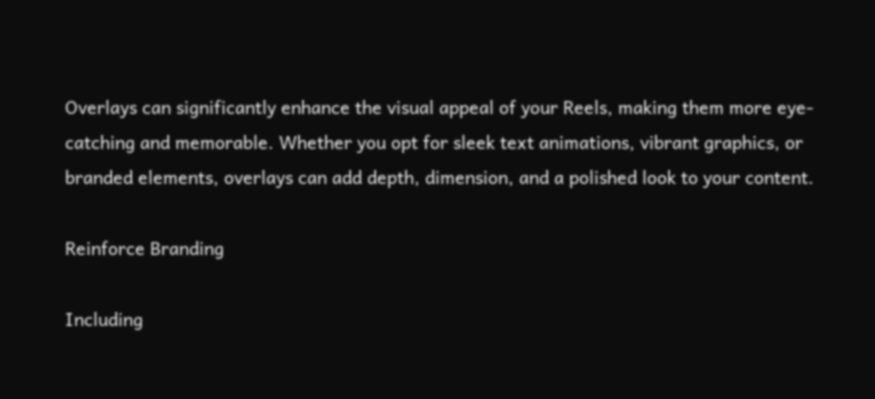Overlays can significantly enhance the visual appeal of your Reels, making them more eye-catching and memorable. Whether you opt for sleek text animations, vibrant graphics, or branded elements, overlays can add depth, dimension, and a polished look to your content.

Reinforce Branding

Including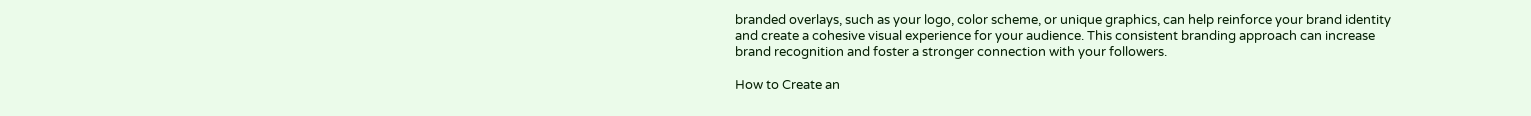branded overlays, such as your logo, color scheme, or unique graphics, can help reinforce your brand identity and create a cohesive visual experience for your audience. This consistent branding approach can increase brand recognition and foster a stronger connection with your followers.

How to Create an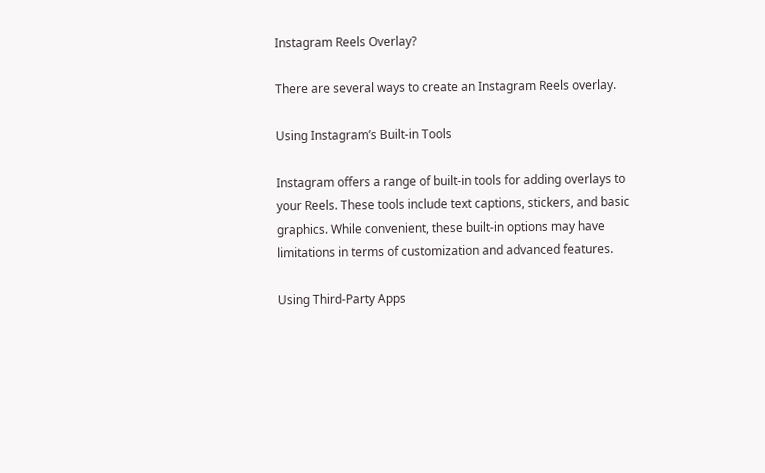Instagram Reels Overlay?

There are several ways to create an Instagram Reels overlay.

Using Instagram’s Built-in Tools

Instagram offers a range of built-in tools for adding overlays to your Reels. These tools include text captions, stickers, and basic graphics. While convenient, these built-in options may have limitations in terms of customization and advanced features.

Using Third-Party Apps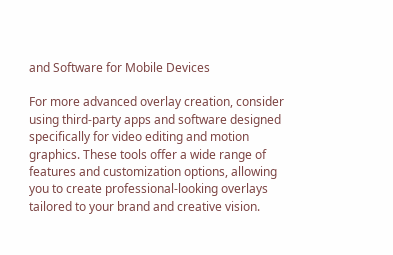and Software for Mobile Devices

For more advanced overlay creation, consider using third-party apps and software designed specifically for video editing and motion graphics. These tools offer a wide range of features and customization options, allowing you to create professional-looking overlays tailored to your brand and creative vision.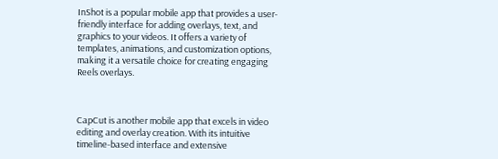InShot is a popular mobile app that provides a user-friendly interface for adding overlays, text, and graphics to your videos. It offers a variety of templates, animations, and customization options, making it a versatile choice for creating engaging Reels overlays.



CapCut is another mobile app that excels in video editing and overlay creation. With its intuitive timeline-based interface and extensive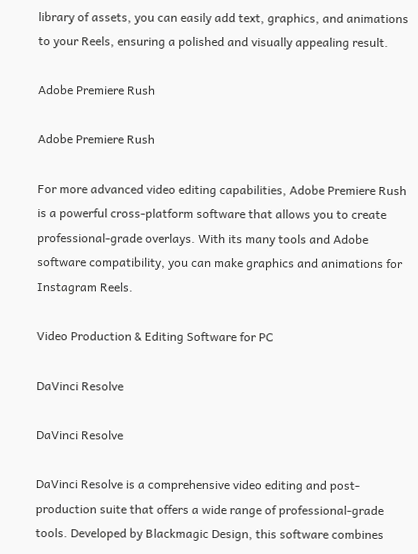library of assets, you can easily add text, graphics, and animations to your Reels, ensuring a polished and visually appealing result.

Adobe Premiere Rush

Adobe Premiere Rush

For more advanced video editing capabilities, Adobe Premiere Rush is a powerful cross-platform software that allows you to create professional-grade overlays. With its many tools and Adobe software compatibility, you can make graphics and animations for Instagram Reels.

Video Production & Editing Software for PC

DaVinci Resolve

DaVinci Resolve

DaVinci Resolve is a comprehensive video editing and post-production suite that offers a wide range of professional-grade tools. Developed by Blackmagic Design, this software combines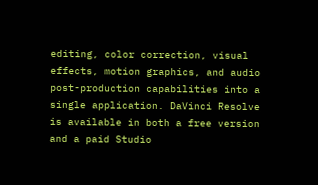editing, color correction, visual effects, motion graphics, and audio post-production capabilities into a single application. DaVinci Resolve is available in both a free version and a paid Studio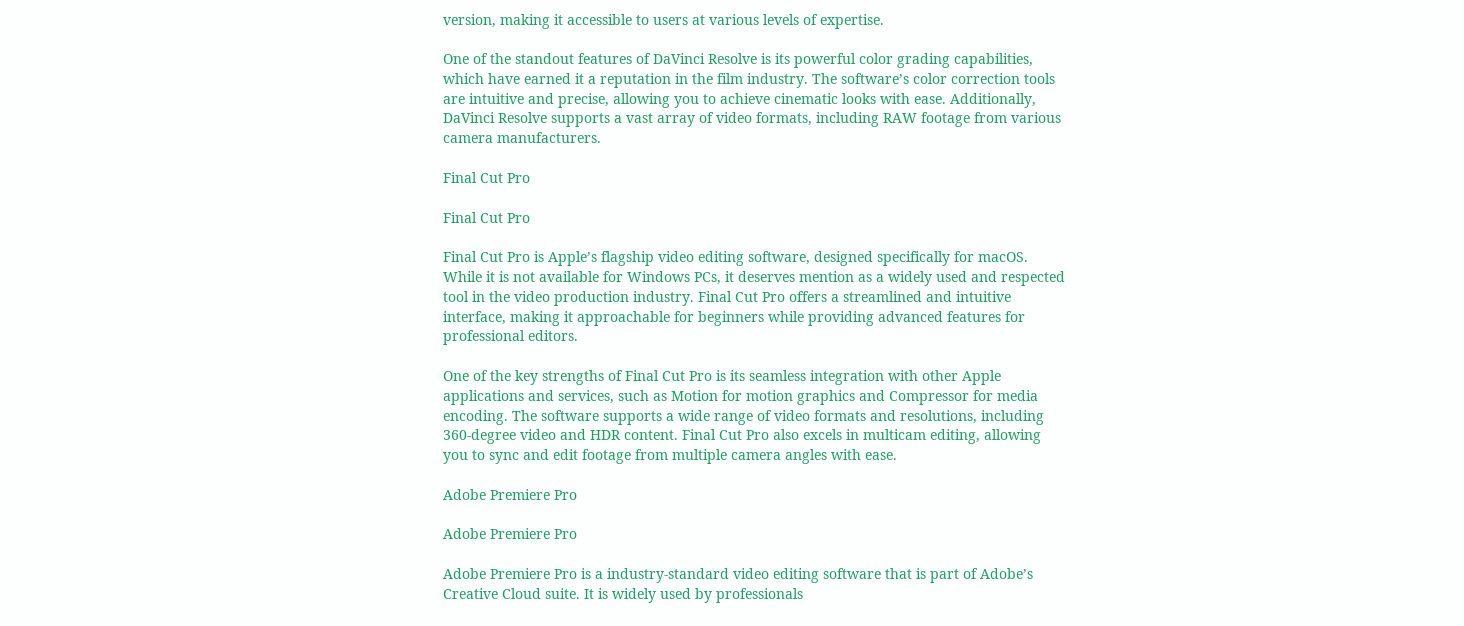version, making it accessible to users at various levels of expertise.

One of the standout features of DaVinci Resolve is its powerful color grading capabilities, which have earned it a reputation in the film industry. The software’s color correction tools are intuitive and precise, allowing you to achieve cinematic looks with ease. Additionally, DaVinci Resolve supports a vast array of video formats, including RAW footage from various camera manufacturers.

Final Cut Pro

Final Cut Pro

Final Cut Pro is Apple’s flagship video editing software, designed specifically for macOS. While it is not available for Windows PCs, it deserves mention as a widely used and respected tool in the video production industry. Final Cut Pro offers a streamlined and intuitive interface, making it approachable for beginners while providing advanced features for professional editors.

One of the key strengths of Final Cut Pro is its seamless integration with other Apple applications and services, such as Motion for motion graphics and Compressor for media encoding. The software supports a wide range of video formats and resolutions, including 360-degree video and HDR content. Final Cut Pro also excels in multicam editing, allowing you to sync and edit footage from multiple camera angles with ease.

Adobe Premiere Pro

Adobe Premiere Pro

Adobe Premiere Pro is a industry-standard video editing software that is part of Adobe’s Creative Cloud suite. It is widely used by professionals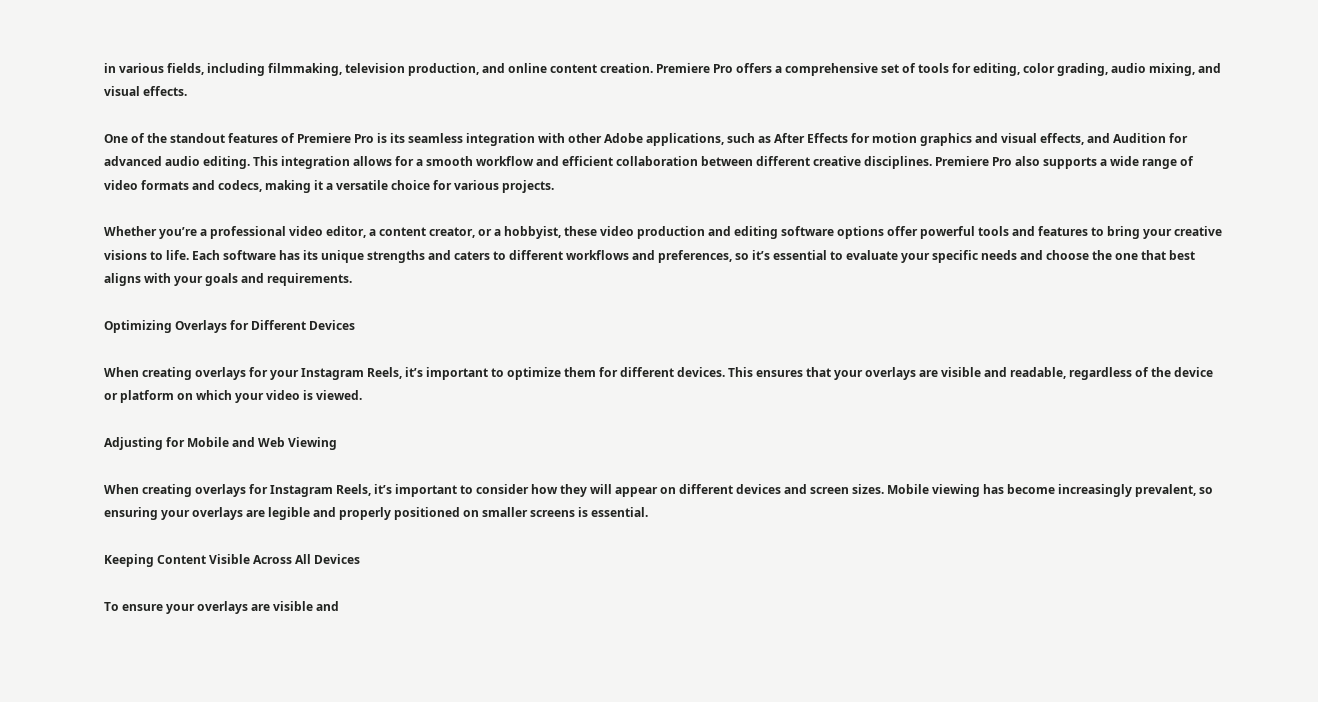in various fields, including filmmaking, television production, and online content creation. Premiere Pro offers a comprehensive set of tools for editing, color grading, audio mixing, and visual effects.

One of the standout features of Premiere Pro is its seamless integration with other Adobe applications, such as After Effects for motion graphics and visual effects, and Audition for advanced audio editing. This integration allows for a smooth workflow and efficient collaboration between different creative disciplines. Premiere Pro also supports a wide range of video formats and codecs, making it a versatile choice for various projects.

Whether you’re a professional video editor, a content creator, or a hobbyist, these video production and editing software options offer powerful tools and features to bring your creative visions to life. Each software has its unique strengths and caters to different workflows and preferences, so it’s essential to evaluate your specific needs and choose the one that best aligns with your goals and requirements.

Optimizing Overlays for Different Devices

When creating overlays for your Instagram Reels, it’s important to optimize them for different devices. This ensures that your overlays are visible and readable, regardless of the device or platform on which your video is viewed.

Adjusting for Mobile and Web Viewing

When creating overlays for Instagram Reels, it’s important to consider how they will appear on different devices and screen sizes. Mobile viewing has become increasingly prevalent, so ensuring your overlays are legible and properly positioned on smaller screens is essential.

Keeping Content Visible Across All Devices

To ensure your overlays are visible and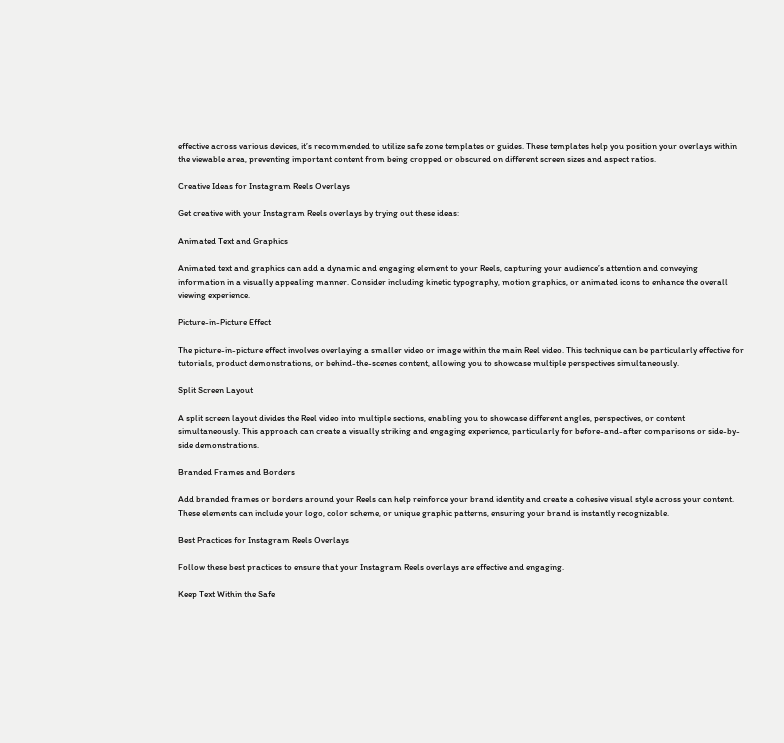effective across various devices, it’s recommended to utilize safe zone templates or guides. These templates help you position your overlays within the viewable area, preventing important content from being cropped or obscured on different screen sizes and aspect ratios.

Creative Ideas for Instagram Reels Overlays

Get creative with your Instagram Reels overlays by trying out these ideas:

Animated Text and Graphics

Animated text and graphics can add a dynamic and engaging element to your Reels, capturing your audience’s attention and conveying information in a visually appealing manner. Consider including kinetic typography, motion graphics, or animated icons to enhance the overall viewing experience.

Picture-in-Picture Effect

The picture-in-picture effect involves overlaying a smaller video or image within the main Reel video. This technique can be particularly effective for tutorials, product demonstrations, or behind-the-scenes content, allowing you to showcase multiple perspectives simultaneously.

Split Screen Layout

A split screen layout divides the Reel video into multiple sections, enabling you to showcase different angles, perspectives, or content simultaneously. This approach can create a visually striking and engaging experience, particularly for before-and-after comparisons or side-by-side demonstrations.

Branded Frames and Borders

Add branded frames or borders around your Reels can help reinforce your brand identity and create a cohesive visual style across your content. These elements can include your logo, color scheme, or unique graphic patterns, ensuring your brand is instantly recognizable.

Best Practices for Instagram Reels Overlays

Follow these best practices to ensure that your Instagram Reels overlays are effective and engaging.

Keep Text Within the Safe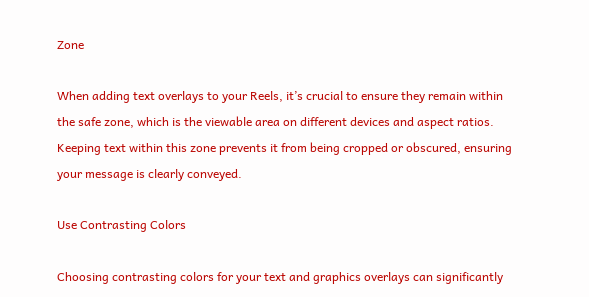Zone

When adding text overlays to your Reels, it’s crucial to ensure they remain within the safe zone, which is the viewable area on different devices and aspect ratios. Keeping text within this zone prevents it from being cropped or obscured, ensuring your message is clearly conveyed.

Use Contrasting Colors

Choosing contrasting colors for your text and graphics overlays can significantly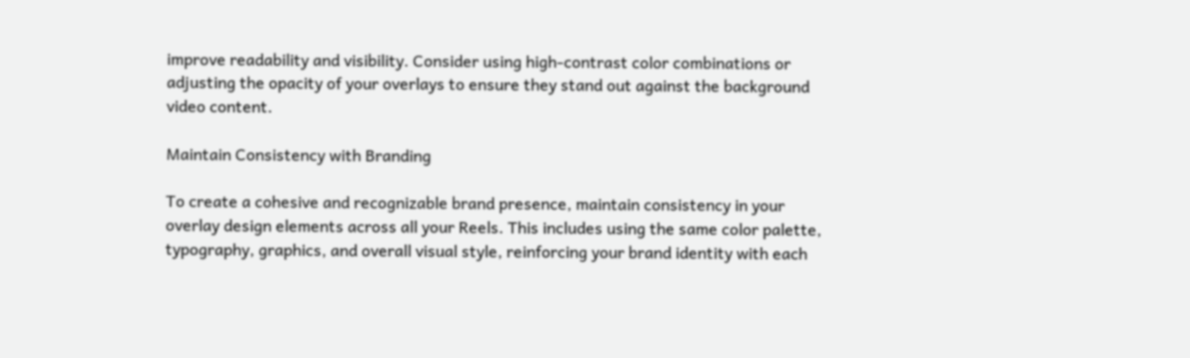improve readability and visibility. Consider using high-contrast color combinations or adjusting the opacity of your overlays to ensure they stand out against the background video content.

Maintain Consistency with Branding

To create a cohesive and recognizable brand presence, maintain consistency in your overlay design elements across all your Reels. This includes using the same color palette, typography, graphics, and overall visual style, reinforcing your brand identity with each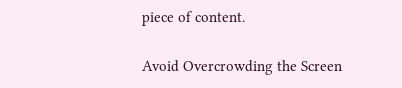piece of content.

Avoid Overcrowding the Screen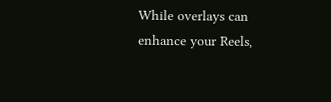While overlays can enhance your Reels,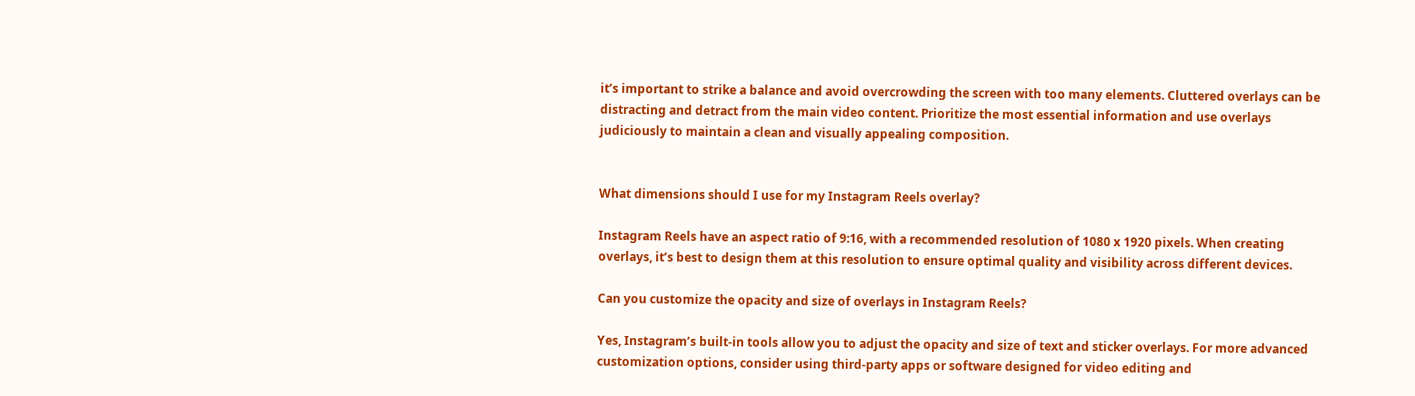it’s important to strike a balance and avoid overcrowding the screen with too many elements. Cluttered overlays can be distracting and detract from the main video content. Prioritize the most essential information and use overlays judiciously to maintain a clean and visually appealing composition.


What dimensions should I use for my Instagram Reels overlay?

Instagram Reels have an aspect ratio of 9:16, with a recommended resolution of 1080 x 1920 pixels. When creating overlays, it’s best to design them at this resolution to ensure optimal quality and visibility across different devices.

Can you customize the opacity and size of overlays in Instagram Reels?

Yes, Instagram’s built-in tools allow you to adjust the opacity and size of text and sticker overlays. For more advanced customization options, consider using third-party apps or software designed for video editing and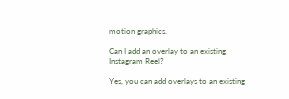motion graphics.

Can I add an overlay to an existing Instagram Reel?

Yes, you can add overlays to an existing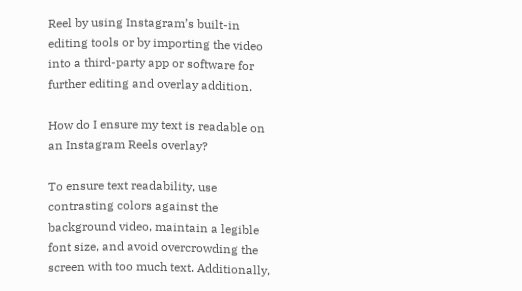Reel by using Instagram’s built-in editing tools or by importing the video into a third-party app or software for further editing and overlay addition.

How do I ensure my text is readable on an Instagram Reels overlay?

To ensure text readability, use contrasting colors against the background video, maintain a legible font size, and avoid overcrowding the screen with too much text. Additionally,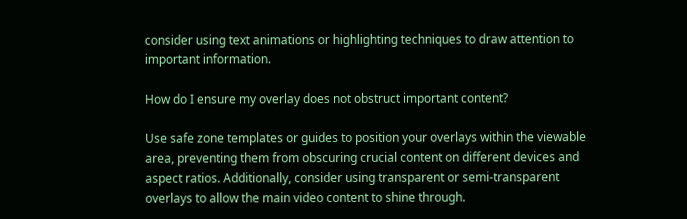consider using text animations or highlighting techniques to draw attention to important information.

How do I ensure my overlay does not obstruct important content?

Use safe zone templates or guides to position your overlays within the viewable area, preventing them from obscuring crucial content on different devices and aspect ratios. Additionally, consider using transparent or semi-transparent overlays to allow the main video content to shine through.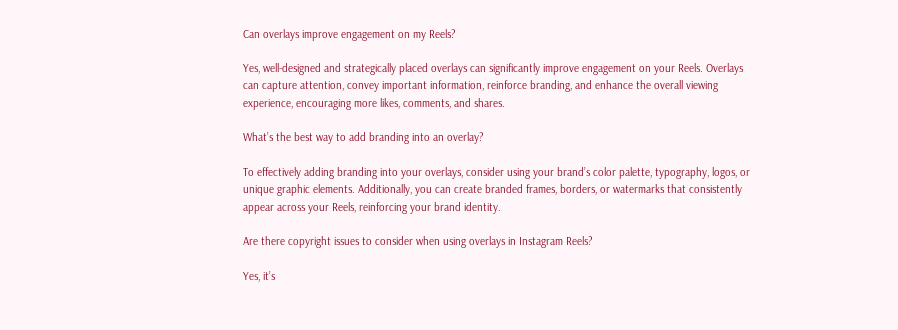Can overlays improve engagement on my Reels?

Yes, well-designed and strategically placed overlays can significantly improve engagement on your Reels. Overlays can capture attention, convey important information, reinforce branding, and enhance the overall viewing experience, encouraging more likes, comments, and shares.

What’s the best way to add branding into an overlay?

To effectively adding branding into your overlays, consider using your brand’s color palette, typography, logos, or unique graphic elements. Additionally, you can create branded frames, borders, or watermarks that consistently appear across your Reels, reinforcing your brand identity.

Are there copyright issues to consider when using overlays in Instagram Reels?

Yes, it’s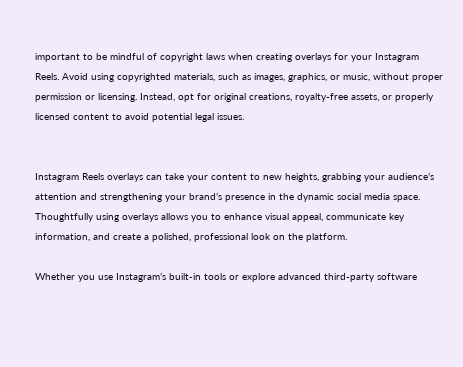important to be mindful of copyright laws when creating overlays for your Instagram Reels. Avoid using copyrighted materials, such as images, graphics, or music, without proper permission or licensing. Instead, opt for original creations, royalty-free assets, or properly licensed content to avoid potential legal issues.


Instagram Reels overlays can take your content to new heights, grabbing your audience’s attention and strengthening your brand’s presence in the dynamic social media space. Thoughtfully using overlays allows you to enhance visual appeal, communicate key information, and create a polished, professional look on the platform.

Whether you use Instagram’s built-in tools or explore advanced third-party software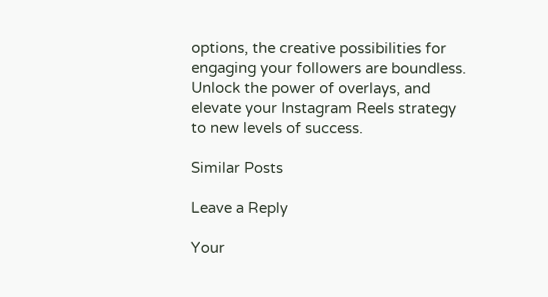options, the creative possibilities for engaging your followers are boundless. Unlock the power of overlays, and elevate your Instagram Reels strategy to new levels of success.

Similar Posts

Leave a Reply

Your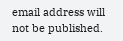email address will not be published.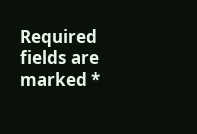Required fields are marked *